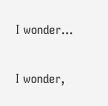I wonder…

I wonder,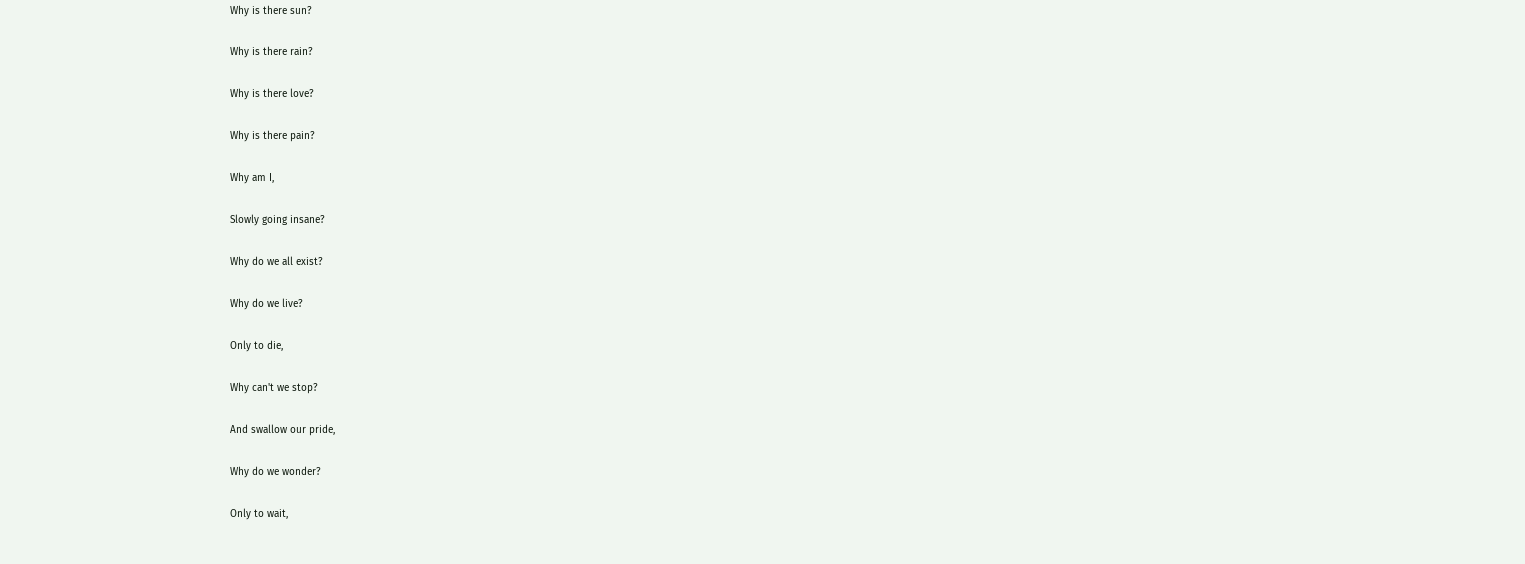Why is there sun?

Why is there rain?

Why is there love?

Why is there pain?

Why am I,

Slowly going insane?

Why do we all exist?

Why do we live?

Only to die,

Why can't we stop?

And swallow our pride,

Why do we wonder?

Only to wait,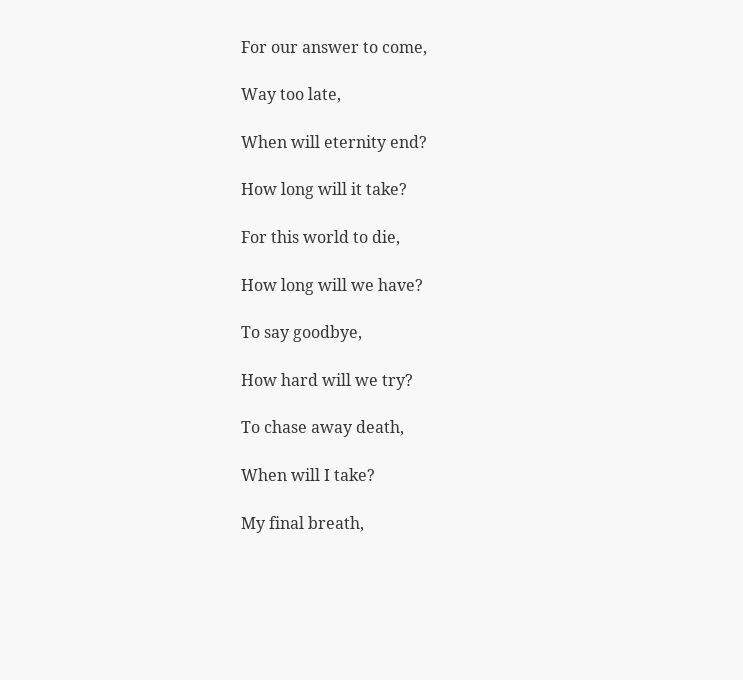For our answer to come,

Way too late,

When will eternity end?

How long will it take?

For this world to die,

How long will we have?

To say goodbye,

How hard will we try?

To chase away death,

When will I take?

My final breath,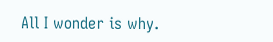All I wonder is why.